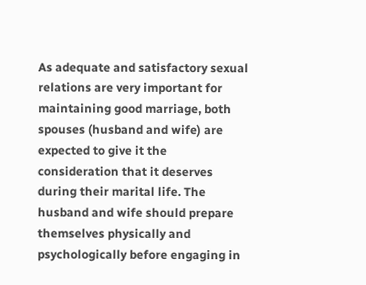As adequate and satisfactory sexual relations are very important for maintaining good marriage, both spouses (husband and wife) are expected to give it the consideration that it deserves during their marital life. The husband and wife should prepare themselves physically and psychologically before engaging in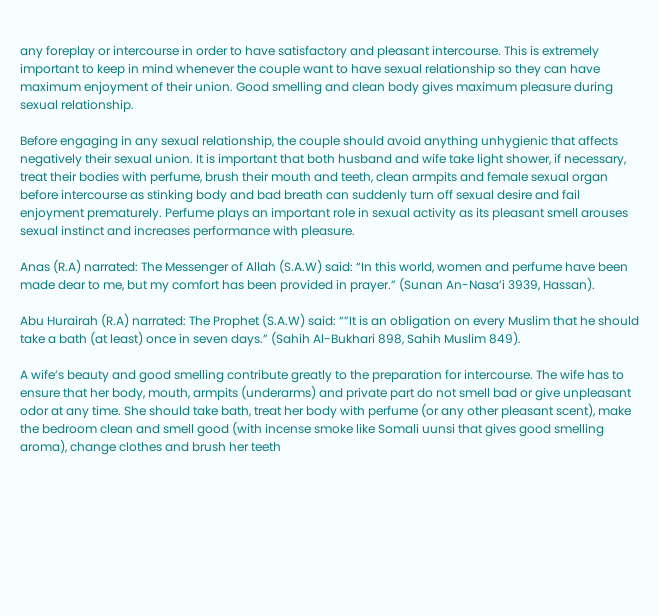any foreplay or intercourse in order to have satisfactory and pleasant intercourse. This is extremely important to keep in mind whenever the couple want to have sexual relationship so they can have maximum enjoyment of their union. Good smelling and clean body gives maximum pleasure during sexual relationship.

Before engaging in any sexual relationship, the couple should avoid anything unhygienic that affects negatively their sexual union. It is important that both husband and wife take light shower, if necessary, treat their bodies with perfume, brush their mouth and teeth, clean armpits and female sexual organ before intercourse as stinking body and bad breath can suddenly turn off sexual desire and fail enjoyment prematurely. Perfume plays an important role in sexual activity as its pleasant smell arouses sexual instinct and increases performance with pleasure.

Anas (R.A) narrated: The Messenger of Allah (S.A.W) said: “In this world, women and perfume have been made dear to me, but my comfort has been provided in prayer.” (Sunan An-Nasa’i 3939, Hassan).

Abu Hurairah (R.A) narrated: The Prophet (S.A.W) said: “”It is an obligation on every Muslim that he should take a bath (at least) once in seven days.” (Sahih Al-Bukhari 898, Sahih Muslim 849).

A wife’s beauty and good smelling contribute greatly to the preparation for intercourse. The wife has to ensure that her body, mouth, armpits (underarms) and private part do not smell bad or give unpleasant odor at any time. She should take bath, treat her body with perfume (or any other pleasant scent), make the bedroom clean and smell good (with incense smoke like Somali uunsi that gives good smelling aroma), change clothes and brush her teeth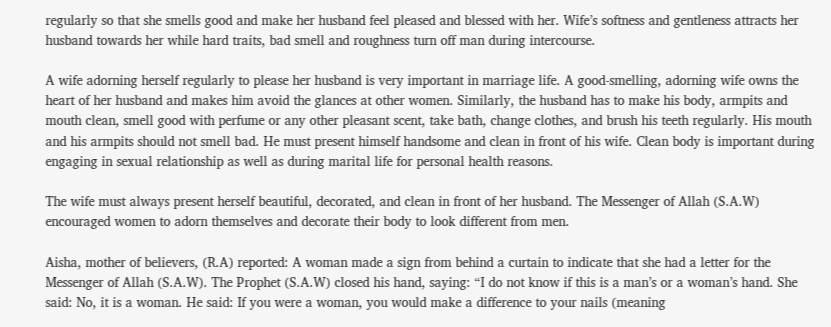regularly so that she smells good and make her husband feel pleased and blessed with her. Wife’s softness and gentleness attracts her husband towards her while hard traits, bad smell and roughness turn off man during intercourse.

A wife adorning herself regularly to please her husband is very important in marriage life. A good-smelling, adorning wife owns the heart of her husband and makes him avoid the glances at other women. Similarly, the husband has to make his body, armpits and mouth clean, smell good with perfume or any other pleasant scent, take bath, change clothes, and brush his teeth regularly. His mouth and his armpits should not smell bad. He must present himself handsome and clean in front of his wife. Clean body is important during engaging in sexual relationship as well as during marital life for personal health reasons.

The wife must always present herself beautiful, decorated, and clean in front of her husband. The Messenger of Allah (S.A.W) encouraged women to adorn themselves and decorate their body to look different from men.

Aisha, mother of believers, (R.A) reported: A woman made a sign from behind a curtain to indicate that she had a letter for the Messenger of Allah (S.A.W). The Prophet (S.A.W) closed his hand, saying: “I do not know if this is a man’s or a woman’s hand. She said: No, it is a woman. He said: If you were a woman, you would make a difference to your nails (meaning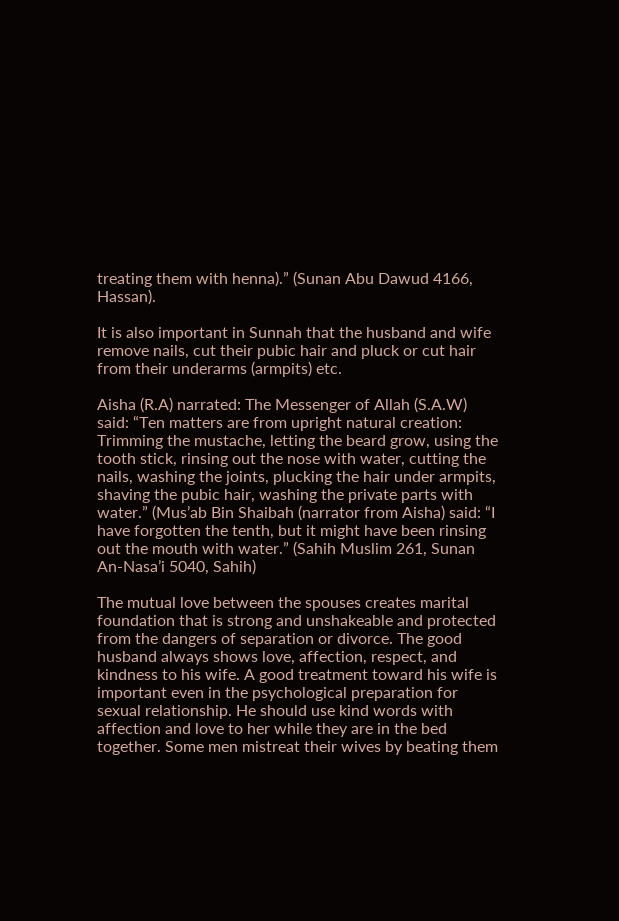treating them with henna).” (Sunan Abu Dawud 4166, Hassan).

It is also important in Sunnah that the husband and wife remove nails, cut their pubic hair and pluck or cut hair from their underarms (armpits) etc.

Aisha (R.A) narrated: The Messenger of Allah (S.A.W) said: “Ten matters are from upright natural creation: Trimming the mustache, letting the beard grow, using the tooth stick, rinsing out the nose with water, cutting the nails, washing the joints, plucking the hair under armpits, shaving the pubic hair, washing the private parts with water.” (Mus’ab Bin Shaibah (narrator from Aisha) said: “I have forgotten the tenth, but it might have been rinsing out the mouth with water.” (Sahih Muslim 261, Sunan An-Nasa’i 5040, Sahih)

The mutual love between the spouses creates marital foundation that is strong and unshakeable and protected from the dangers of separation or divorce. The good husband always shows love, affection, respect, and kindness to his wife. A good treatment toward his wife is important even in the psychological preparation for sexual relationship. He should use kind words with affection and love to her while they are in the bed together. Some men mistreat their wives by beating them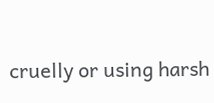cruelly or using harsh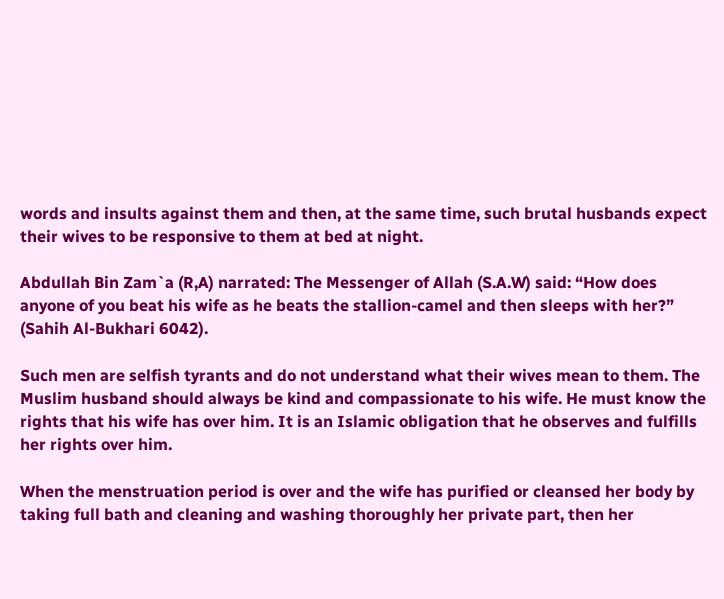words and insults against them and then, at the same time, such brutal husbands expect their wives to be responsive to them at bed at night.

Abdullah Bin Zam`a (R,A) narrated: The Messenger of Allah (S.A.W) said: “How does anyone of you beat his wife as he beats the stallion-camel and then sleeps with her?” (Sahih Al-Bukhari 6042).

Such men are selfish tyrants and do not understand what their wives mean to them. The Muslim husband should always be kind and compassionate to his wife. He must know the rights that his wife has over him. It is an Islamic obligation that he observes and fulfills her rights over him.

When the menstruation period is over and the wife has purified or cleansed her body by taking full bath and cleaning and washing thoroughly her private part, then her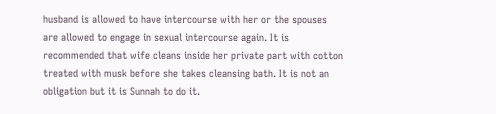husband is allowed to have intercourse with her or the spouses are allowed to engage in sexual intercourse again. It is recommended that wife cleans inside her private part with cotton treated with musk before she takes cleansing bath. It is not an obligation but it is Sunnah to do it.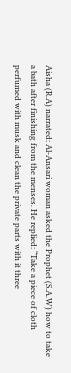Aisha (R.A) narrated: Al-Ansari woman asked the Prophet (S.A.W) how to take a bath after finishing from the menses. He replied: “Take a piece of cloth perfumed with musk and clean the private parts with it three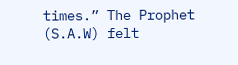times.” The Prophet (S.A.W) felt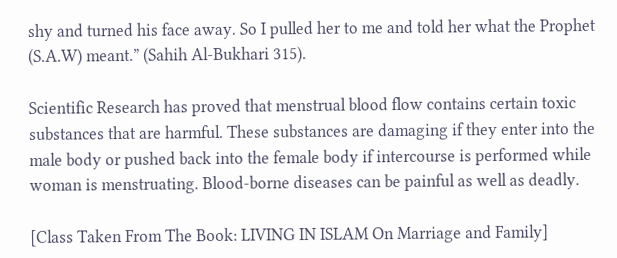shy and turned his face away. So I pulled her to me and told her what the Prophet (S.A.W) meant.” (Sahih Al-Bukhari 315).

Scientific Research has proved that menstrual blood flow contains certain toxic substances that are harmful. These substances are damaging if they enter into the male body or pushed back into the female body if intercourse is performed while woman is menstruating. Blood-borne diseases can be painful as well as deadly.

[Class Taken From The Book: LIVING IN ISLAM On Marriage and Family]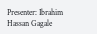Presenter: Ibrahim Hassan Gagale